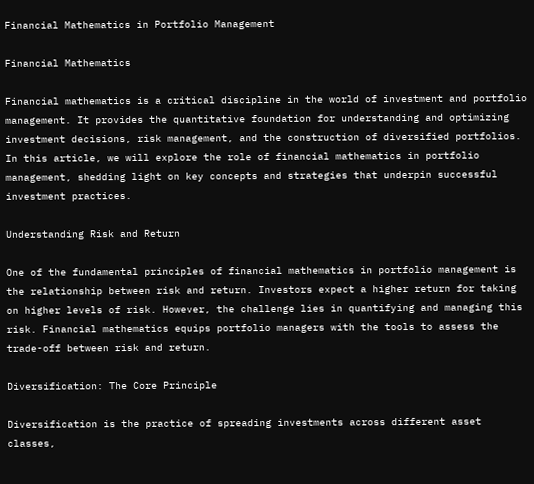Financial Mathematics in Portfolio Management

Financial Mathematics

Financial mathematics is a critical discipline in the world of investment and portfolio management. It provides the quantitative foundation for understanding and optimizing investment decisions, risk management, and the construction of diversified portfolios. In this article, we will explore the role of financial mathematics in portfolio management, shedding light on key concepts and strategies that underpin successful investment practices.

Understanding Risk and Return

One of the fundamental principles of financial mathematics in portfolio management is the relationship between risk and return. Investors expect a higher return for taking on higher levels of risk. However, the challenge lies in quantifying and managing this risk. Financial mathematics equips portfolio managers with the tools to assess the trade-off between risk and return.

Diversification: The Core Principle

Diversification is the practice of spreading investments across different asset classes,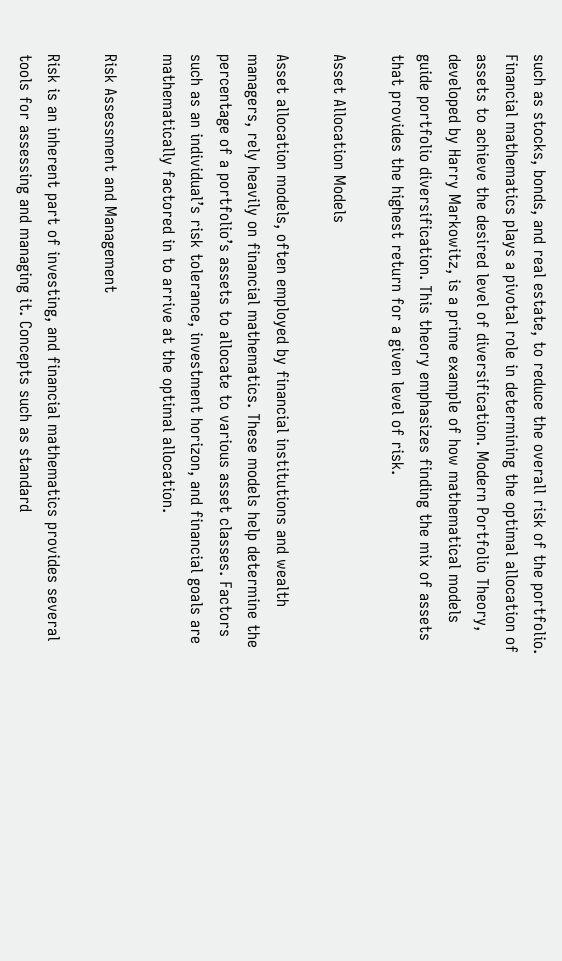such as stocks, bonds, and real estate, to reduce the overall risk of the portfolio. Financial mathematics plays a pivotal role in determining the optimal allocation of assets to achieve the desired level of diversification. Modern Portfolio Theory, developed by Harry Markowitz, is a prime example of how mathematical models guide portfolio diversification. This theory emphasizes finding the mix of assets that provides the highest return for a given level of risk.

Asset Allocation Models

Asset allocation models, often employed by financial institutions and wealth managers, rely heavily on financial mathematics. These models help determine the percentage of a portfolio’s assets to allocate to various asset classes. Factors such as an individual’s risk tolerance, investment horizon, and financial goals are mathematically factored in to arrive at the optimal allocation.

Risk Assessment and Management

Risk is an inherent part of investing, and financial mathematics provides several tools for assessing and managing it. Concepts such as standard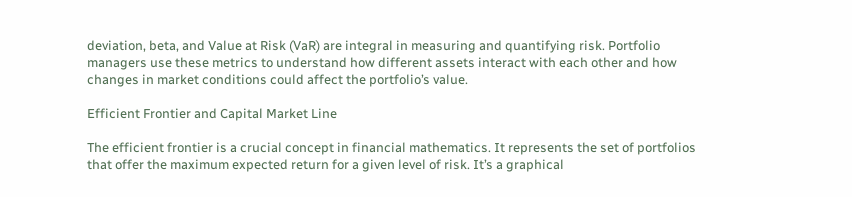deviation, beta, and Value at Risk (VaR) are integral in measuring and quantifying risk. Portfolio managers use these metrics to understand how different assets interact with each other and how changes in market conditions could affect the portfolio’s value.

Efficient Frontier and Capital Market Line

The efficient frontier is a crucial concept in financial mathematics. It represents the set of portfolios that offer the maximum expected return for a given level of risk. It’s a graphical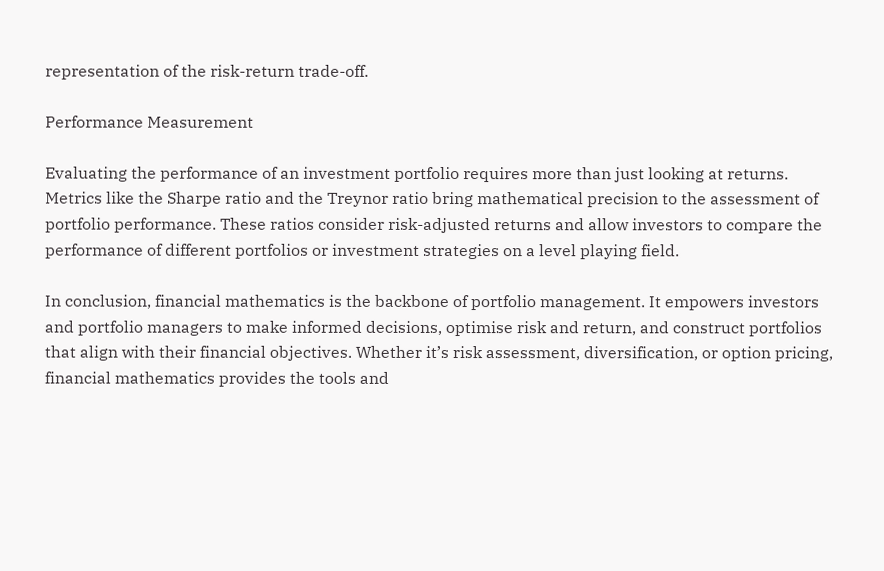representation of the risk-return trade-off.

Performance Measurement

Evaluating the performance of an investment portfolio requires more than just looking at returns. Metrics like the Sharpe ratio and the Treynor ratio bring mathematical precision to the assessment of portfolio performance. These ratios consider risk-adjusted returns and allow investors to compare the performance of different portfolios or investment strategies on a level playing field.

In conclusion, financial mathematics is the backbone of portfolio management. It empowers investors and portfolio managers to make informed decisions, optimise risk and return, and construct portfolios that align with their financial objectives. Whether it’s risk assessment, diversification, or option pricing, financial mathematics provides the tools and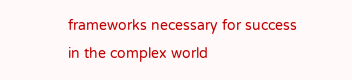frameworks necessary for success in the complex world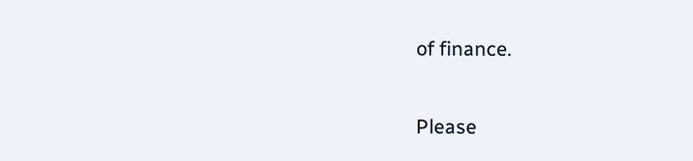of finance.


Please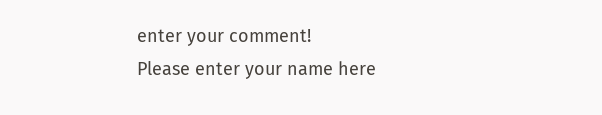enter your comment!
Please enter your name here